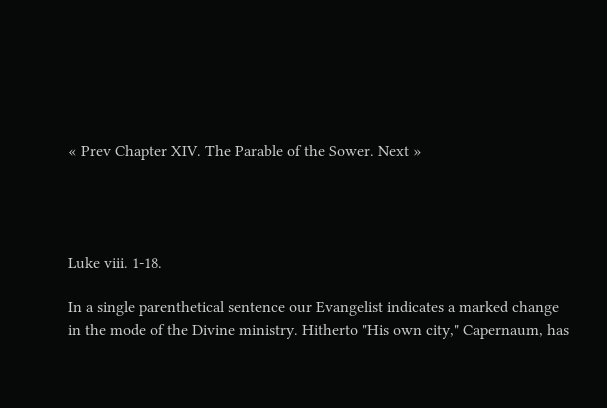« Prev Chapter XIV. The Parable of the Sower. Next »




Luke viii. 1-18.

In a single parenthetical sentence our Evangelist indicates a marked change in the mode of the Divine ministry. Hitherto "His own city," Capernaum, has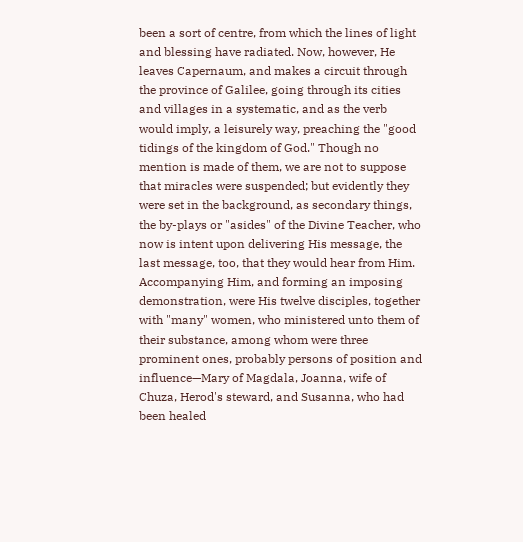been a sort of centre, from which the lines of light and blessing have radiated. Now, however, He leaves Capernaum, and makes a circuit through the province of Galilee, going through its cities and villages in a systematic, and as the verb would imply, a leisurely way, preaching the "good tidings of the kingdom of God." Though no mention is made of them, we are not to suppose that miracles were suspended; but evidently they were set in the background, as secondary things, the by-plays or "asides" of the Divine Teacher, who now is intent upon delivering His message, the last message, too, that they would hear from Him. Accompanying Him, and forming an imposing demonstration, were His twelve disciples, together with "many" women, who ministered unto them of their substance, among whom were three prominent ones, probably persons of position and influence—Mary of Magdala, Joanna, wife of Chuza, Herod's steward, and Susanna, who had been healed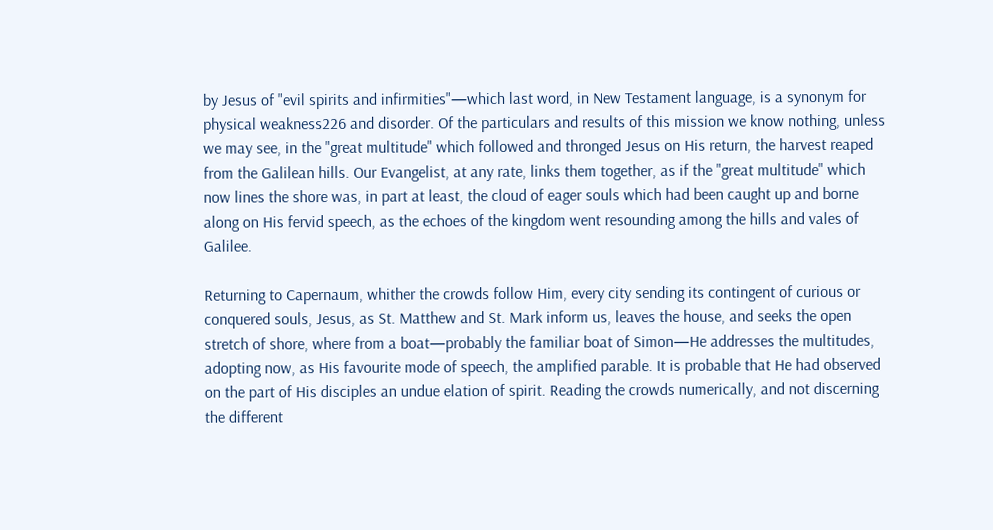by Jesus of "evil spirits and infirmities"—which last word, in New Testament language, is a synonym for physical weakness226 and disorder. Of the particulars and results of this mission we know nothing, unless we may see, in the "great multitude" which followed and thronged Jesus on His return, the harvest reaped from the Galilean hills. Our Evangelist, at any rate, links them together, as if the "great multitude" which now lines the shore was, in part at least, the cloud of eager souls which had been caught up and borne along on His fervid speech, as the echoes of the kingdom went resounding among the hills and vales of Galilee.

Returning to Capernaum, whither the crowds follow Him, every city sending its contingent of curious or conquered souls, Jesus, as St. Matthew and St. Mark inform us, leaves the house, and seeks the open stretch of shore, where from a boat—probably the familiar boat of Simon—He addresses the multitudes, adopting now, as His favourite mode of speech, the amplified parable. It is probable that He had observed on the part of His disciples an undue elation of spirit. Reading the crowds numerically, and not discerning the different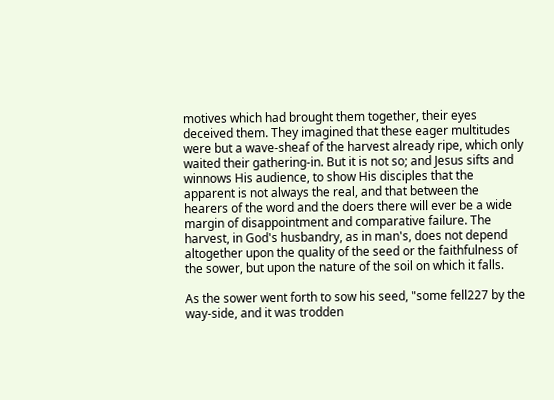motives which had brought them together, their eyes deceived them. They imagined that these eager multitudes were but a wave-sheaf of the harvest already ripe, which only waited their gathering-in. But it is not so; and Jesus sifts and winnows His audience, to show His disciples that the apparent is not always the real, and that between the hearers of the word and the doers there will ever be a wide margin of disappointment and comparative failure. The harvest, in God's husbandry, as in man's, does not depend altogether upon the quality of the seed or the faithfulness of the sower, but upon the nature of the soil on which it falls.

As the sower went forth to sow his seed, "some fell227 by the way-side, and it was trodden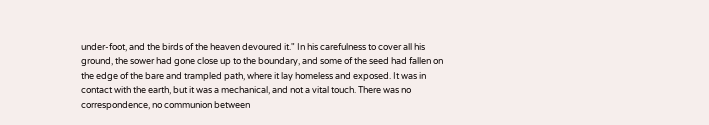under-foot, and the birds of the heaven devoured it." In his carefulness to cover all his ground, the sower had gone close up to the boundary, and some of the seed had fallen on the edge of the bare and trampled path, where it lay homeless and exposed. It was in contact with the earth, but it was a mechanical, and not a vital touch. There was no correspondence, no communion between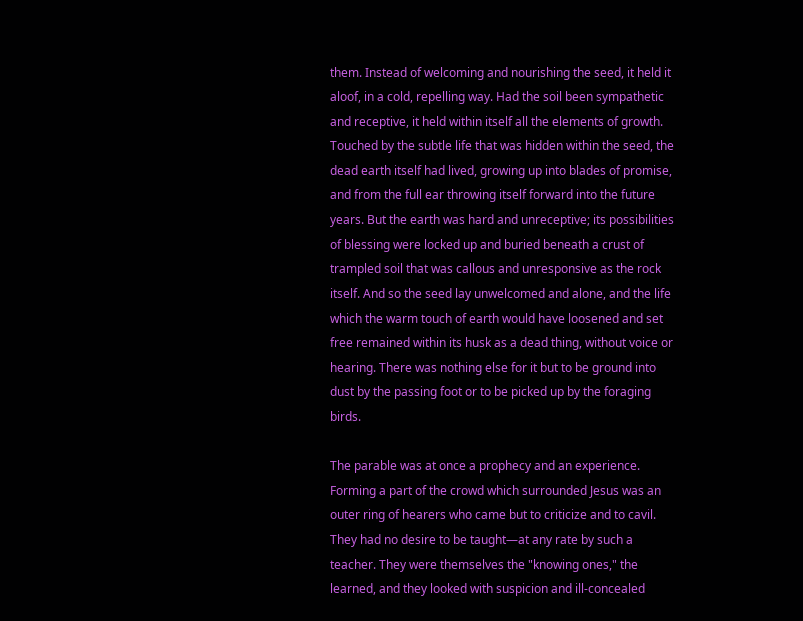them. Instead of welcoming and nourishing the seed, it held it aloof, in a cold, repelling way. Had the soil been sympathetic and receptive, it held within itself all the elements of growth. Touched by the subtle life that was hidden within the seed, the dead earth itself had lived, growing up into blades of promise, and from the full ear throwing itself forward into the future years. But the earth was hard and unreceptive; its possibilities of blessing were locked up and buried beneath a crust of trampled soil that was callous and unresponsive as the rock itself. And so the seed lay unwelcomed and alone, and the life which the warm touch of earth would have loosened and set free remained within its husk as a dead thing, without voice or hearing. There was nothing else for it but to be ground into dust by the passing foot or to be picked up by the foraging birds.

The parable was at once a prophecy and an experience. Forming a part of the crowd which surrounded Jesus was an outer ring of hearers who came but to criticize and to cavil. They had no desire to be taught—at any rate by such a teacher. They were themselves the "knowing ones," the learned, and they looked with suspicion and ill-concealed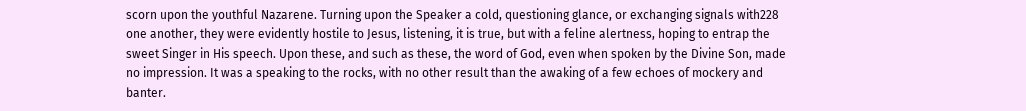scorn upon the youthful Nazarene. Turning upon the Speaker a cold, questioning glance, or exchanging signals with228 one another, they were evidently hostile to Jesus, listening, it is true, but with a feline alertness, hoping to entrap the sweet Singer in His speech. Upon these, and such as these, the word of God, even when spoken by the Divine Son, made no impression. It was a speaking to the rocks, with no other result than the awaking of a few echoes of mockery and banter.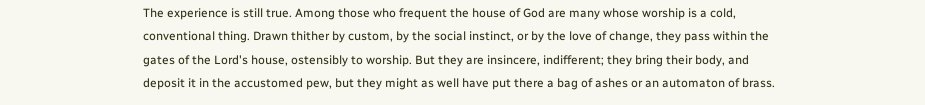The experience is still true. Among those who frequent the house of God are many whose worship is a cold, conventional thing. Drawn thither by custom, by the social instinct, or by the love of change, they pass within the gates of the Lord's house, ostensibly to worship. But they are insincere, indifferent; they bring their body, and deposit it in the accustomed pew, but they might as well have put there a bag of ashes or an automaton of brass.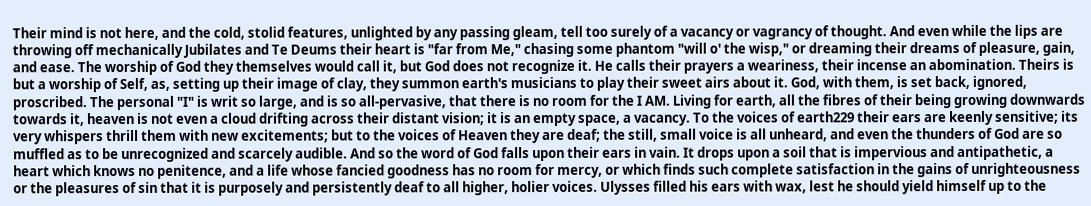Their mind is not here, and the cold, stolid features, unlighted by any passing gleam, tell too surely of a vacancy or vagrancy of thought. And even while the lips are throwing off mechanically Jubilates and Te Deums their heart is "far from Me," chasing some phantom "will o' the wisp," or dreaming their dreams of pleasure, gain, and ease. The worship of God they themselves would call it, but God does not recognize it. He calls their prayers a weariness, their incense an abomination. Theirs is but a worship of Self, as, setting up their image of clay, they summon earth's musicians to play their sweet airs about it. God, with them, is set back, ignored, proscribed. The personal "I" is writ so large, and is so all-pervasive, that there is no room for the I AM. Living for earth, all the fibres of their being growing downwards towards it, heaven is not even a cloud drifting across their distant vision; it is an empty space, a vacancy. To the voices of earth229 their ears are keenly sensitive; its very whispers thrill them with new excitements; but to the voices of Heaven they are deaf; the still, small voice is all unheard, and even the thunders of God are so muffled as to be unrecognized and scarcely audible. And so the word of God falls upon their ears in vain. It drops upon a soil that is impervious and antipathetic, a heart which knows no penitence, and a life whose fancied goodness has no room for mercy, or which finds such complete satisfaction in the gains of unrighteousness or the pleasures of sin that it is purposely and persistently deaf to all higher, holier voices. Ulysses filled his ears with wax, lest he should yield himself up to the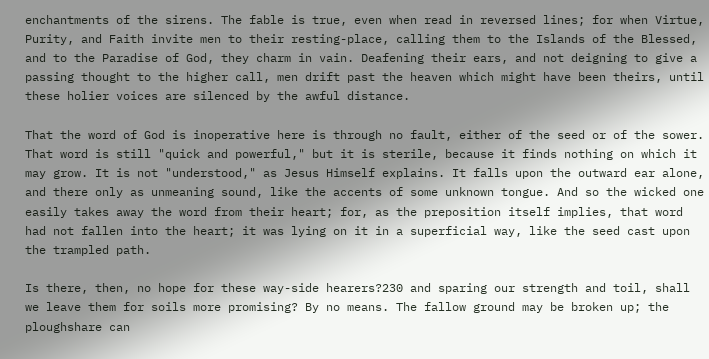enchantments of the sirens. The fable is true, even when read in reversed lines; for when Virtue, Purity, and Faith invite men to their resting-place, calling them to the Islands of the Blessed, and to the Paradise of God, they charm in vain. Deafening their ears, and not deigning to give a passing thought to the higher call, men drift past the heaven which might have been theirs, until these holier voices are silenced by the awful distance.

That the word of God is inoperative here is through no fault, either of the seed or of the sower. That word is still "quick and powerful," but it is sterile, because it finds nothing on which it may grow. It is not "understood," as Jesus Himself explains. It falls upon the outward ear alone, and there only as unmeaning sound, like the accents of some unknown tongue. And so the wicked one easily takes away the word from their heart; for, as the preposition itself implies, that word had not fallen into the heart; it was lying on it in a superficial way, like the seed cast upon the trampled path.

Is there, then, no hope for these way-side hearers?230 and sparing our strength and toil, shall we leave them for soils more promising? By no means. The fallow ground may be broken up; the ploughshare can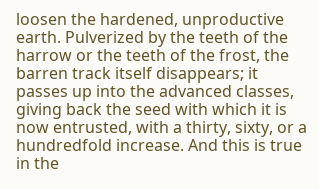loosen the hardened, unproductive earth. Pulverized by the teeth of the harrow or the teeth of the frost, the barren track itself disappears; it passes up into the advanced classes, giving back the seed with which it is now entrusted, with a thirty, sixty, or a hundredfold increase. And this is true in the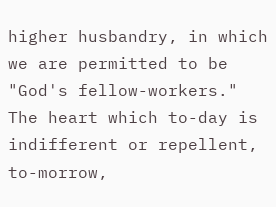higher husbandry, in which we are permitted to be "God's fellow-workers." The heart which to-day is indifferent or repellent, to-morrow,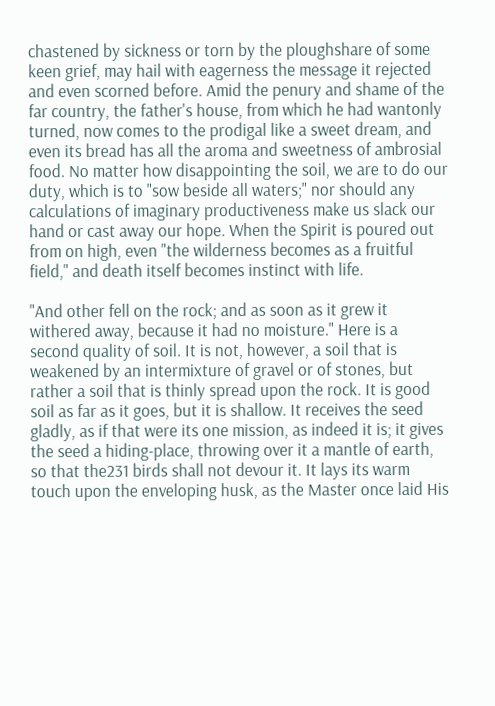chastened by sickness or torn by the ploughshare of some keen grief, may hail with eagerness the message it rejected and even scorned before. Amid the penury and shame of the far country, the father's house, from which he had wantonly turned, now comes to the prodigal like a sweet dream, and even its bread has all the aroma and sweetness of ambrosial food. No matter how disappointing the soil, we are to do our duty, which is to "sow beside all waters;" nor should any calculations of imaginary productiveness make us slack our hand or cast away our hope. When the Spirit is poured out from on high, even "the wilderness becomes as a fruitful field," and death itself becomes instinct with life.

"And other fell on the rock; and as soon as it grew it withered away, because it had no moisture." Here is a second quality of soil. It is not, however, a soil that is weakened by an intermixture of gravel or of stones, but rather a soil that is thinly spread upon the rock. It is good soil as far as it goes, but it is shallow. It receives the seed gladly, as if that were its one mission, as indeed it is; it gives the seed a hiding-place, throwing over it a mantle of earth, so that the231 birds shall not devour it. It lays its warm touch upon the enveloping husk, as the Master once laid His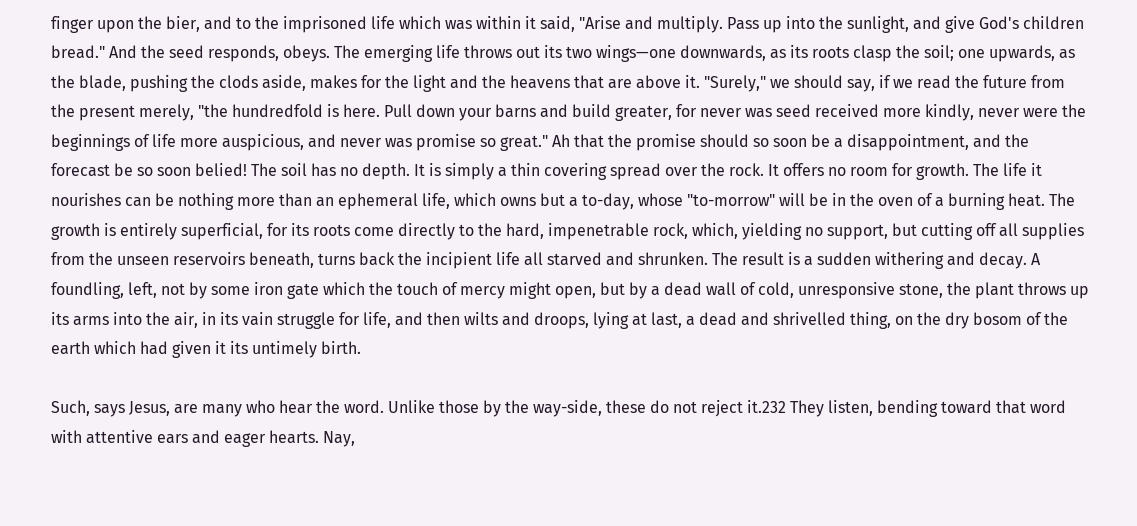finger upon the bier, and to the imprisoned life which was within it said, "Arise and multiply. Pass up into the sunlight, and give God's children bread." And the seed responds, obeys. The emerging life throws out its two wings—one downwards, as its roots clasp the soil; one upwards, as the blade, pushing the clods aside, makes for the light and the heavens that are above it. "Surely," we should say, if we read the future from the present merely, "the hundredfold is here. Pull down your barns and build greater, for never was seed received more kindly, never were the beginnings of life more auspicious, and never was promise so great." Ah that the promise should so soon be a disappointment, and the forecast be so soon belied! The soil has no depth. It is simply a thin covering spread over the rock. It offers no room for growth. The life it nourishes can be nothing more than an ephemeral life, which owns but a to-day, whose "to-morrow" will be in the oven of a burning heat. The growth is entirely superficial, for its roots come directly to the hard, impenetrable rock, which, yielding no support, but cutting off all supplies from the unseen reservoirs beneath, turns back the incipient life all starved and shrunken. The result is a sudden withering and decay. A foundling, left, not by some iron gate which the touch of mercy might open, but by a dead wall of cold, unresponsive stone, the plant throws up its arms into the air, in its vain struggle for life, and then wilts and droops, lying at last, a dead and shrivelled thing, on the dry bosom of the earth which had given it its untimely birth.

Such, says Jesus, are many who hear the word. Unlike those by the way-side, these do not reject it.232 They listen, bending toward that word with attentive ears and eager hearts. Nay,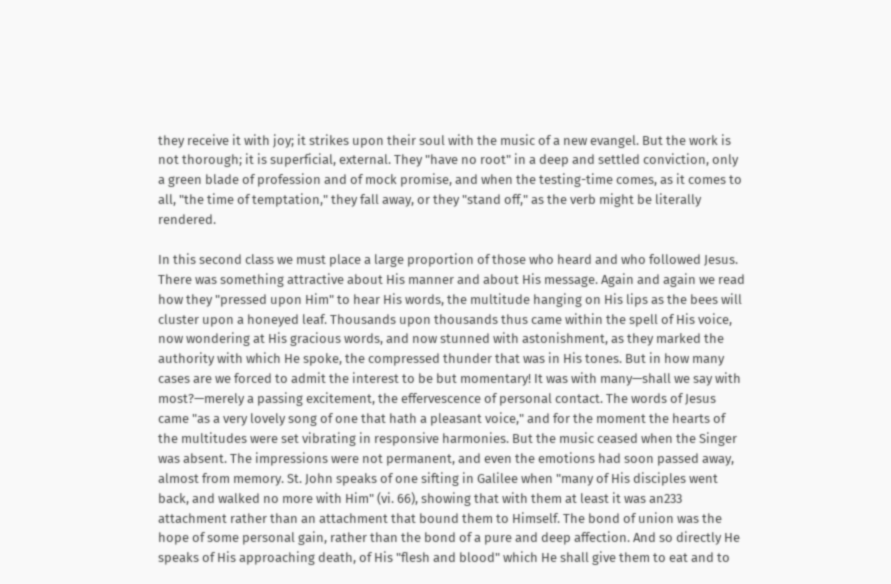they receive it with joy; it strikes upon their soul with the music of a new evangel. But the work is not thorough; it is superficial, external. They "have no root" in a deep and settled conviction, only a green blade of profession and of mock promise, and when the testing-time comes, as it comes to all, "the time of temptation," they fall away, or they "stand off," as the verb might be literally rendered.

In this second class we must place a large proportion of those who heard and who followed Jesus. There was something attractive about His manner and about His message. Again and again we read how they "pressed upon Him" to hear His words, the multitude hanging on His lips as the bees will cluster upon a honeyed leaf. Thousands upon thousands thus came within the spell of His voice, now wondering at His gracious words, and now stunned with astonishment, as they marked the authority with which He spoke, the compressed thunder that was in His tones. But in how many cases are we forced to admit the interest to be but momentary! It was with many—shall we say with most?—merely a passing excitement, the effervescence of personal contact. The words of Jesus came "as a very lovely song of one that hath a pleasant voice," and for the moment the hearts of the multitudes were set vibrating in responsive harmonies. But the music ceased when the Singer was absent. The impressions were not permanent, and even the emotions had soon passed away, almost from memory. St. John speaks of one sifting in Galilee when "many of His disciples went back, and walked no more with Him" (vi. 66), showing that with them at least it was an233 attachment rather than an attachment that bound them to Himself. The bond of union was the hope of some personal gain, rather than the bond of a pure and deep affection. And so directly He speaks of His approaching death, of His "flesh and blood" which He shall give them to eat and to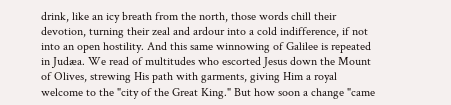drink, like an icy breath from the north, those words chill their devotion, turning their zeal and ardour into a cold indifference, if not into an open hostility. And this same winnowing of Galilee is repeated in Judæa. We read of multitudes who escorted Jesus down the Mount of Olives, strewing His path with garments, giving Him a royal welcome to the "city of the Great King." But how soon a change "came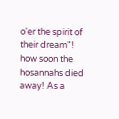o'er the spirit of their dream"! how soon the hosannahs died away! As a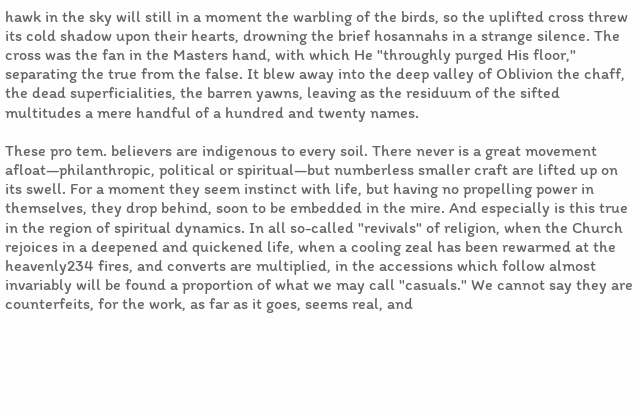hawk in the sky will still in a moment the warbling of the birds, so the uplifted cross threw its cold shadow upon their hearts, drowning the brief hosannahs in a strange silence. The cross was the fan in the Masters hand, with which He "throughly purged His floor," separating the true from the false. It blew away into the deep valley of Oblivion the chaff, the dead superficialities, the barren yawns, leaving as the residuum of the sifted multitudes a mere handful of a hundred and twenty names.

These pro tem. believers are indigenous to every soil. There never is a great movement afloat—philanthropic, political or spiritual—but numberless smaller craft are lifted up on its swell. For a moment they seem instinct with life, but having no propelling power in themselves, they drop behind, soon to be embedded in the mire. And especially is this true in the region of spiritual dynamics. In all so-called "revivals" of religion, when the Church rejoices in a deepened and quickened life, when a cooling zeal has been rewarmed at the heavenly234 fires, and converts are multiplied, in the accessions which follow almost invariably will be found a proportion of what we may call "casuals." We cannot say they are counterfeits, for the work, as far as it goes, seems real, and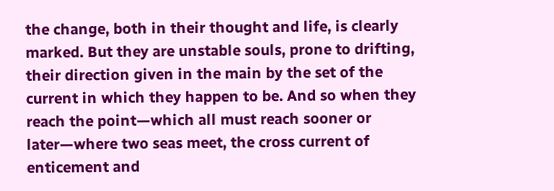the change, both in their thought and life, is clearly marked. But they are unstable souls, prone to drifting, their direction given in the main by the set of the current in which they happen to be. And so when they reach the point—which all must reach sooner or later—where two seas meet, the cross current of enticement and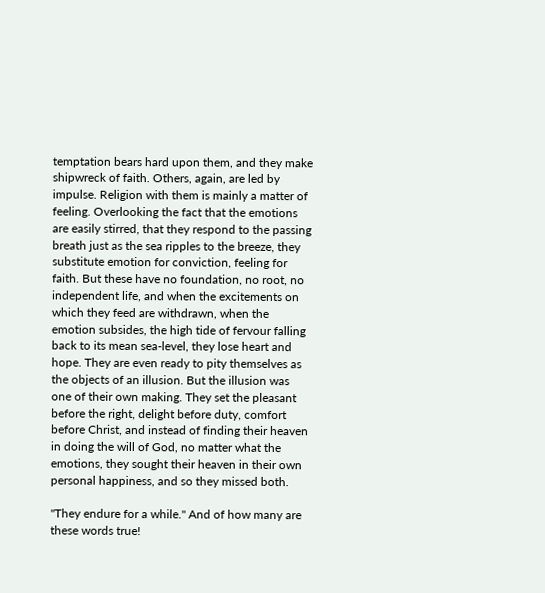temptation bears hard upon them, and they make shipwreck of faith. Others, again, are led by impulse. Religion with them is mainly a matter of feeling. Overlooking the fact that the emotions are easily stirred, that they respond to the passing breath just as the sea ripples to the breeze, they substitute emotion for conviction, feeling for faith. But these have no foundation, no root, no independent life, and when the excitements on which they feed are withdrawn, when the emotion subsides, the high tide of fervour falling back to its mean sea-level, they lose heart and hope. They are even ready to pity themselves as the objects of an illusion. But the illusion was one of their own making. They set the pleasant before the right, delight before duty, comfort before Christ, and instead of finding their heaven in doing the will of God, no matter what the emotions, they sought their heaven in their own personal happiness, and so they missed both.

"They endure for a while." And of how many are these words true!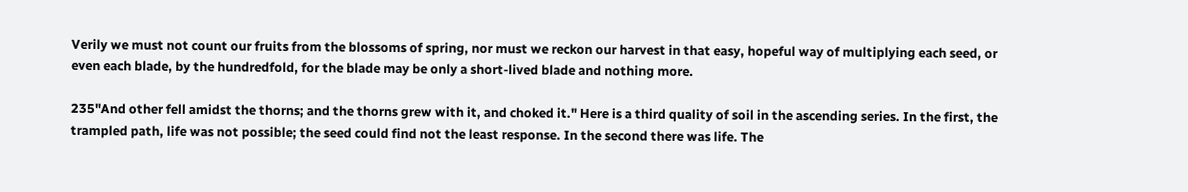Verily we must not count our fruits from the blossoms of spring, nor must we reckon our harvest in that easy, hopeful way of multiplying each seed, or even each blade, by the hundredfold, for the blade may be only a short-lived blade and nothing more.

235"And other fell amidst the thorns; and the thorns grew with it, and choked it." Here is a third quality of soil in the ascending series. In the first, the trampled path, life was not possible; the seed could find not the least response. In the second there was life. The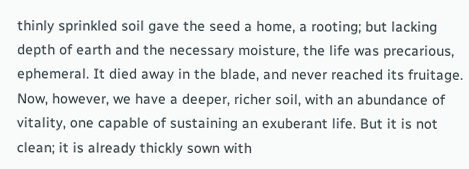thinly sprinkled soil gave the seed a home, a rooting; but lacking depth of earth and the necessary moisture, the life was precarious, ephemeral. It died away in the blade, and never reached its fruitage. Now, however, we have a deeper, richer soil, with an abundance of vitality, one capable of sustaining an exuberant life. But it is not clean; it is already thickly sown with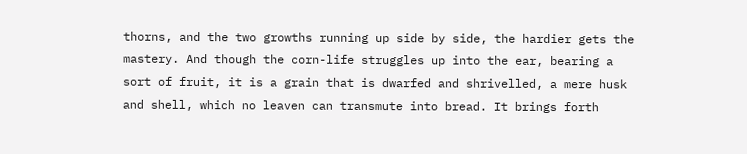thorns, and the two growths running up side by side, the hardier gets the mastery. And though the corn-life struggles up into the ear, bearing a sort of fruit, it is a grain that is dwarfed and shrivelled, a mere husk and shell, which no leaven can transmute into bread. It brings forth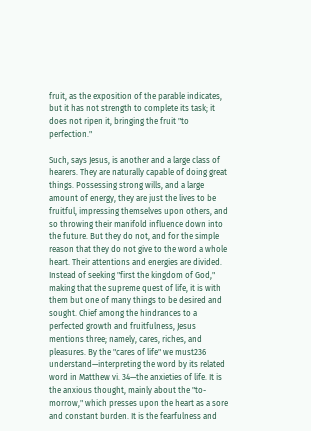fruit, as the exposition of the parable indicates, but it has not strength to complete its task; it does not ripen it, bringing the fruit "to perfection."

Such, says Jesus, is another and a large class of hearers. They are naturally capable of doing great things. Possessing strong wills, and a large amount of energy, they are just the lives to be fruitful, impressing themselves upon others, and so throwing their manifold influence down into the future. But they do not, and for the simple reason that they do not give to the word a whole heart. Their attentions and energies are divided. Instead of seeking "first the kingdom of God," making that the supreme quest of life, it is with them but one of many things to be desired and sought. Chief among the hindrances to a perfected growth and fruitfulness, Jesus mentions three; namely, cares, riches, and pleasures. By the "cares of life" we must236 understand—interpreting the word by its related word in Matthew vi. 34—the anxieties of life. It is the anxious thought, mainly about the "to-morrow," which presses upon the heart as a sore and constant burden. It is the fearfulness and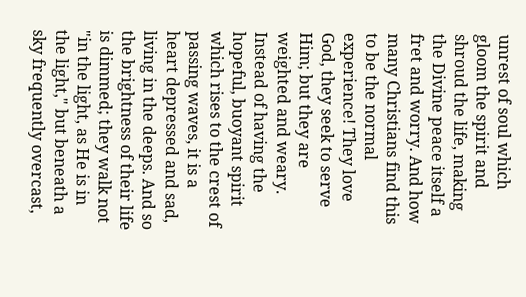unrest of soul which gloom the spirit and shroud the life, making the Divine peace itself a fret and worry. And how many Christians find this to be the normal experience! They love God, they seek to serve Him; but they are weighted and weary. Instead of having the hopeful, buoyant spirit which rises to the crest of passing waves, it is a heart depressed and sad, living in the deeps. And so the brightness of their life is dimmed; they walk not "in the light, as He is in the light," but beneath a sky frequently overcast,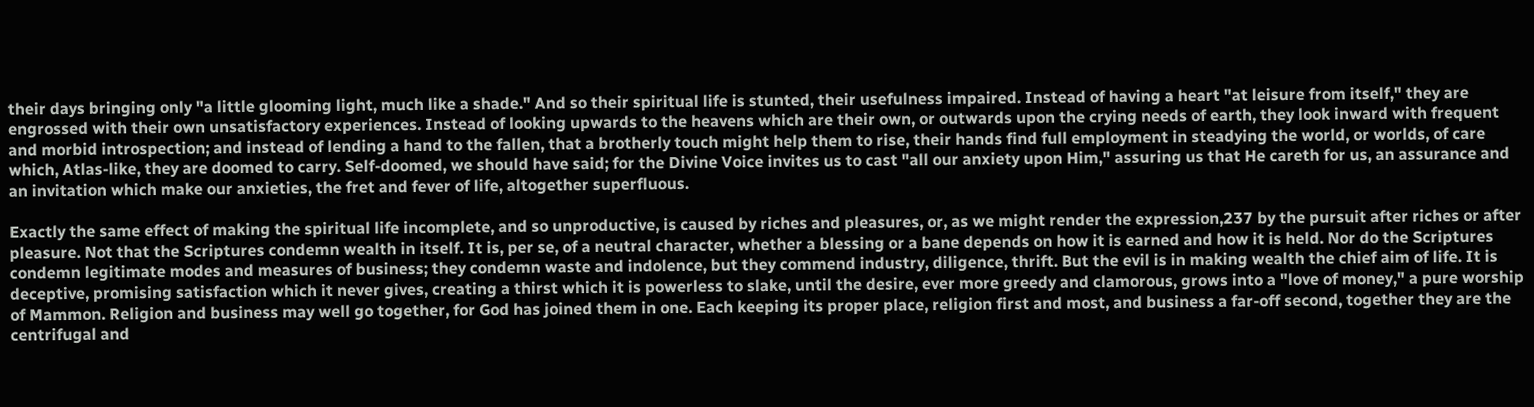their days bringing only "a little glooming light, much like a shade." And so their spiritual life is stunted, their usefulness impaired. Instead of having a heart "at leisure from itself," they are engrossed with their own unsatisfactory experiences. Instead of looking upwards to the heavens which are their own, or outwards upon the crying needs of earth, they look inward with frequent and morbid introspection; and instead of lending a hand to the fallen, that a brotherly touch might help them to rise, their hands find full employment in steadying the world, or worlds, of care which, Atlas-like, they are doomed to carry. Self-doomed, we should have said; for the Divine Voice invites us to cast "all our anxiety upon Him," assuring us that He careth for us, an assurance and an invitation which make our anxieties, the fret and fever of life, altogether superfluous.

Exactly the same effect of making the spiritual life incomplete, and so unproductive, is caused by riches and pleasures, or, as we might render the expression,237 by the pursuit after riches or after pleasure. Not that the Scriptures condemn wealth in itself. It is, per se, of a neutral character, whether a blessing or a bane depends on how it is earned and how it is held. Nor do the Scriptures condemn legitimate modes and measures of business; they condemn waste and indolence, but they commend industry, diligence, thrift. But the evil is in making wealth the chief aim of life. It is deceptive, promising satisfaction which it never gives, creating a thirst which it is powerless to slake, until the desire, ever more greedy and clamorous, grows into a "love of money," a pure worship of Mammon. Religion and business may well go together, for God has joined them in one. Each keeping its proper place, religion first and most, and business a far-off second, together they are the centrifugal and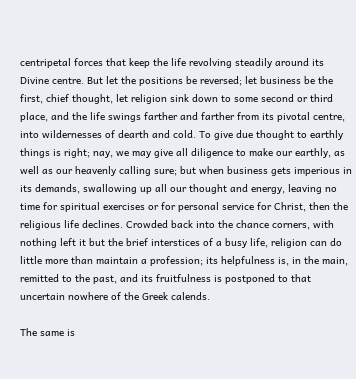centripetal forces that keep the life revolving steadily around its Divine centre. But let the positions be reversed; let business be the first, chief thought, let religion sink down to some second or third place, and the life swings farther and farther from its pivotal centre, into wildernesses of dearth and cold. To give due thought to earthly things is right; nay, we may give all diligence to make our earthly, as well as our heavenly calling sure; but when business gets imperious in its demands, swallowing up all our thought and energy, leaving no time for spiritual exercises or for personal service for Christ, then the religious life declines. Crowded back into the chance corners, with nothing left it but the brief interstices of a busy life, religion can do little more than maintain a profession; its helpfulness is, in the main, remitted to the past, and its fruitfulness is postponed to that uncertain nowhere of the Greek calends.

The same is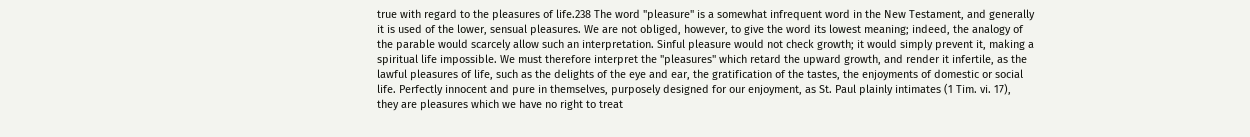true with regard to the pleasures of life.238 The word "pleasure" is a somewhat infrequent word in the New Testament, and generally it is used of the lower, sensual pleasures. We are not obliged, however, to give the word its lowest meaning; indeed, the analogy of the parable would scarcely allow such an interpretation. Sinful pleasure would not check growth; it would simply prevent it, making a spiritual life impossible. We must therefore interpret the "pleasures" which retard the upward growth, and render it infertile, as the lawful pleasures of life, such as the delights of the eye and ear, the gratification of the tastes, the enjoyments of domestic or social life. Perfectly innocent and pure in themselves, purposely designed for our enjoyment, as St. Paul plainly intimates (1 Tim. vi. 17), they are pleasures which we have no right to treat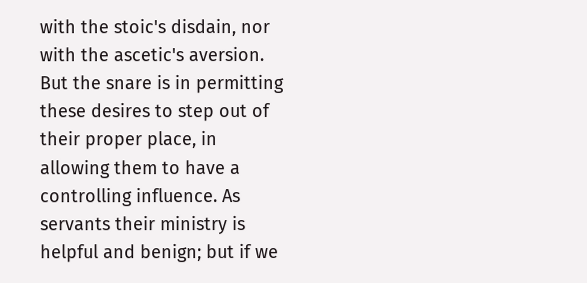with the stoic's disdain, nor with the ascetic's aversion. But the snare is in permitting these desires to step out of their proper place, in allowing them to have a controlling influence. As servants their ministry is helpful and benign; but if we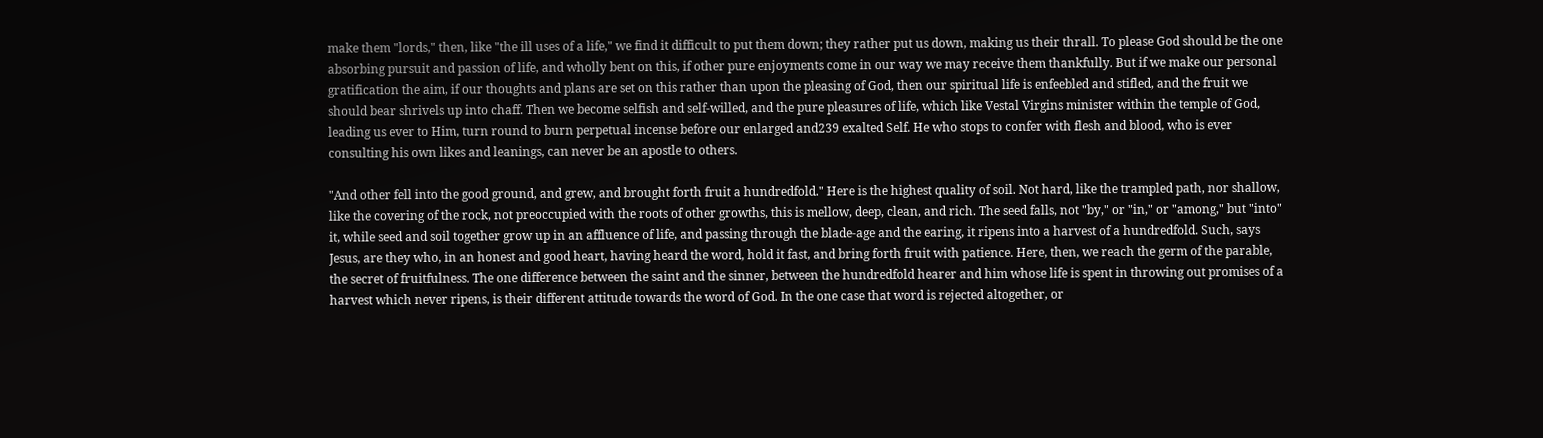make them "lords," then, like "the ill uses of a life," we find it difficult to put them down; they rather put us down, making us their thrall. To please God should be the one absorbing pursuit and passion of life, and wholly bent on this, if other pure enjoyments come in our way we may receive them thankfully. But if we make our personal gratification the aim, if our thoughts and plans are set on this rather than upon the pleasing of God, then our spiritual life is enfeebled and stifled, and the fruit we should bear shrivels up into chaff. Then we become selfish and self-willed, and the pure pleasures of life, which like Vestal Virgins minister within the temple of God, leading us ever to Him, turn round to burn perpetual incense before our enlarged and239 exalted Self. He who stops to confer with flesh and blood, who is ever consulting his own likes and leanings, can never be an apostle to others.

"And other fell into the good ground, and grew, and brought forth fruit a hundredfold." Here is the highest quality of soil. Not hard, like the trampled path, nor shallow, like the covering of the rock, not preoccupied with the roots of other growths, this is mellow, deep, clean, and rich. The seed falls, not "by," or "in," or "among," but "into" it, while seed and soil together grow up in an affluence of life, and passing through the blade-age and the earing, it ripens into a harvest of a hundredfold. Such, says Jesus, are they who, in an honest and good heart, having heard the word, hold it fast, and bring forth fruit with patience. Here, then, we reach the germ of the parable, the secret of fruitfulness. The one difference between the saint and the sinner, between the hundredfold hearer and him whose life is spent in throwing out promises of a harvest which never ripens, is their different attitude towards the word of God. In the one case that word is rejected altogether, or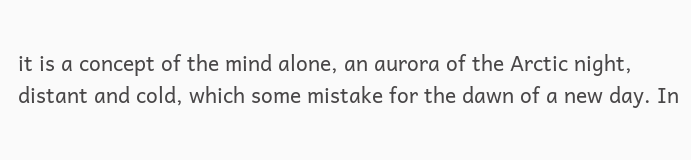it is a concept of the mind alone, an aurora of the Arctic night, distant and cold, which some mistake for the dawn of a new day. In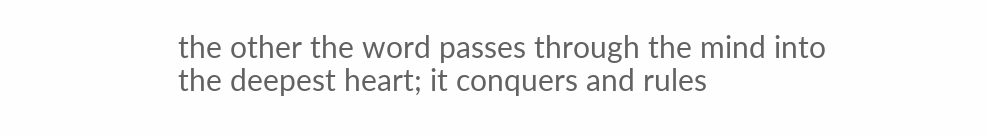the other the word passes through the mind into the deepest heart; it conquers and rules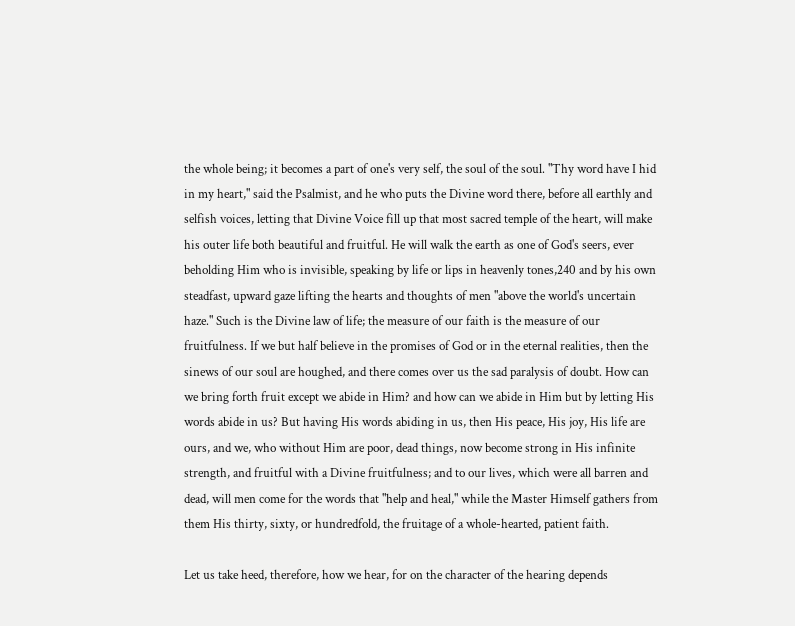the whole being; it becomes a part of one's very self, the soul of the soul. "Thy word have I hid in my heart," said the Psalmist, and he who puts the Divine word there, before all earthly and selfish voices, letting that Divine Voice fill up that most sacred temple of the heart, will make his outer life both beautiful and fruitful. He will walk the earth as one of God's seers, ever beholding Him who is invisible, speaking by life or lips in heavenly tones,240 and by his own steadfast, upward gaze lifting the hearts and thoughts of men "above the world's uncertain haze." Such is the Divine law of life; the measure of our faith is the measure of our fruitfulness. If we but half believe in the promises of God or in the eternal realities, then the sinews of our soul are houghed, and there comes over us the sad paralysis of doubt. How can we bring forth fruit except we abide in Him? and how can we abide in Him but by letting His words abide in us? But having His words abiding in us, then His peace, His joy, His life are ours, and we, who without Him are poor, dead things, now become strong in His infinite strength, and fruitful with a Divine fruitfulness; and to our lives, which were all barren and dead, will men come for the words that "help and heal," while the Master Himself gathers from them His thirty, sixty, or hundredfold, the fruitage of a whole-hearted, patient faith.

Let us take heed, therefore, how we hear, for on the character of the hearing depends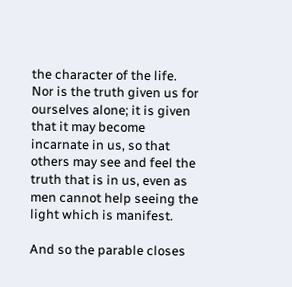the character of the life. Nor is the truth given us for ourselves alone; it is given that it may become incarnate in us, so that others may see and feel the truth that is in us, even as men cannot help seeing the light which is manifest.

And so the parable closes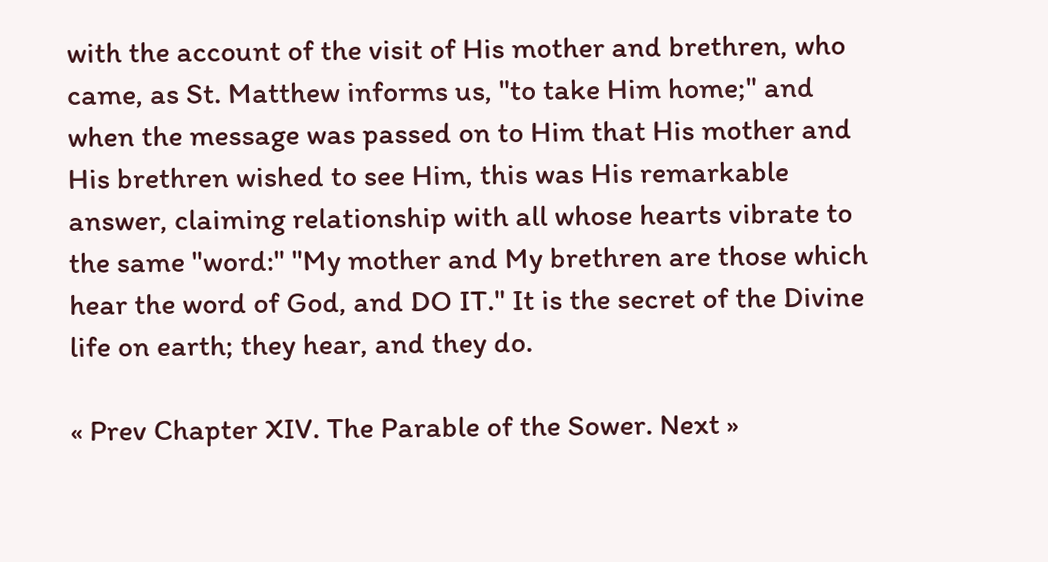with the account of the visit of His mother and brethren, who came, as St. Matthew informs us, "to take Him home;" and when the message was passed on to Him that His mother and His brethren wished to see Him, this was His remarkable answer, claiming relationship with all whose hearts vibrate to the same "word:" "My mother and My brethren are those which hear the word of God, and DO IT." It is the secret of the Divine life on earth; they hear, and they do.

« Prev Chapter XIV. The Parable of the Sower. Next »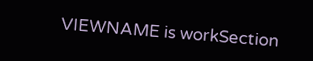VIEWNAME is workSection